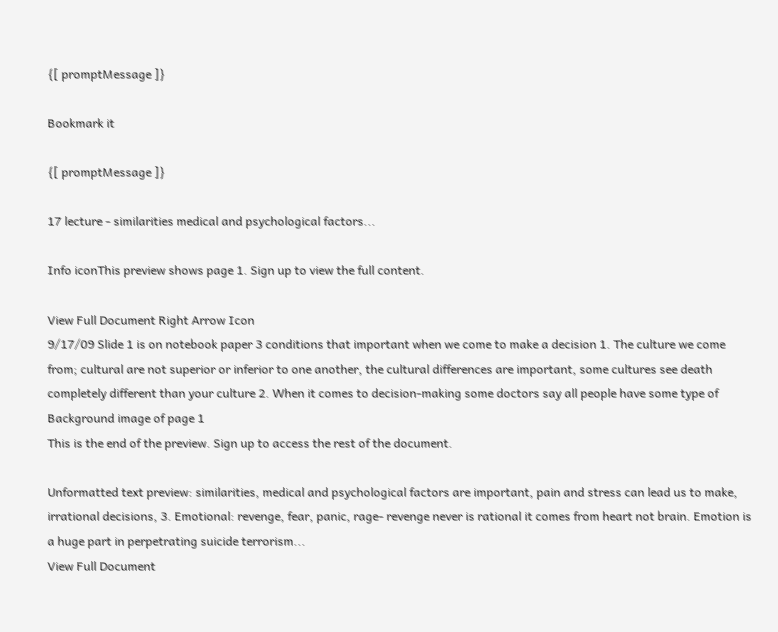{[ promptMessage ]}

Bookmark it

{[ promptMessage ]}

17 lecture - similarities medical and psychological factors...

Info iconThis preview shows page 1. Sign up to view the full content.

View Full Document Right Arrow Icon
9/17/09 Slide 1 is on notebook paper 3 conditions that important when we come to make a decision 1. The culture we come from; cultural are not superior or inferior to one another, the cultural differences are important, some cultures see death completely different than your culture 2. When it comes to decision-making some doctors say all people have some type of
Background image of page 1
This is the end of the preview. Sign up to access the rest of the document.

Unformatted text preview: similarities, medical and psychological factors are important, pain and stress can lead us to make, irrational decisions, 3. Emotional: revenge, fear, panic, rage- revenge never is rational it comes from heart not brain. Emotion is a huge part in perpetrating suicide terrorism...
View Full Document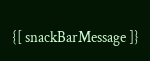{[ snackBarMessage ]}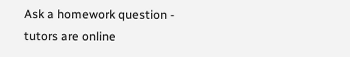Ask a homework question - tutors are online